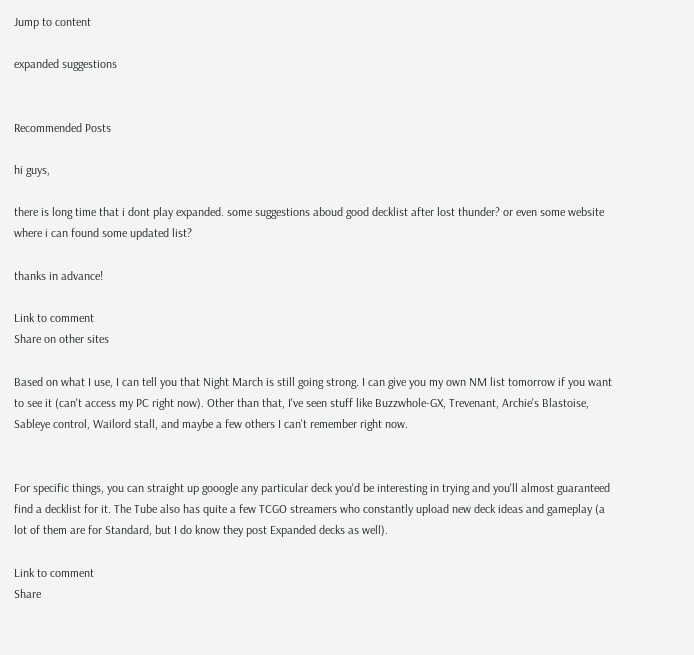Jump to content

expanded suggestions


Recommended Posts

hi guys,

there is long time that i dont play expanded. some suggestions aboud good decklist after lost thunder? or even some website where i can found some updated list?

thanks in advance!

Link to comment
Share on other sites

Based on what I use, I can tell you that Night March is still going strong. I can give you my own NM list tomorrow if you want to see it (can't access my PC right now). Other than that, I've seen stuff like Buzzwhole-GX, Trevenant, Archie's Blastoise, Sableye control, Wailord stall, and maybe a few others I can't remember right now.


For specific things, you can straight up gooogle any particular deck you'd be interesting in trying and you'll almost guaranteed find a decklist for it. The Tube also has quite a few TCGO streamers who constantly upload new deck ideas and gameplay (a lot of them are for Standard, but I do know they post Expanded decks as well).

Link to comment
Share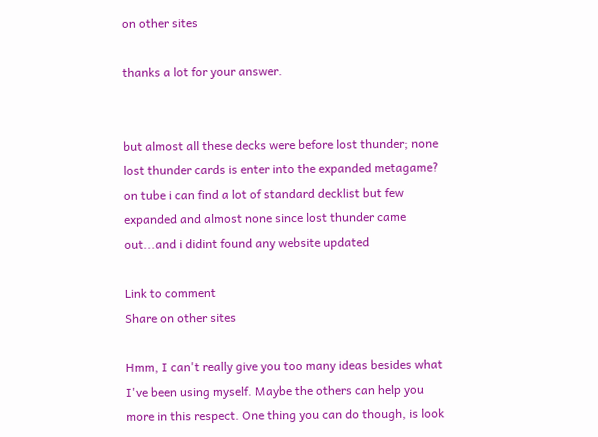on other sites

thanks a lot for your answer.


but almost all these decks were before lost thunder; none lost thunder cards is enter into the expanded metagame? on tube i can find a lot of standard decklist but few expanded and almost none since lost thunder came out...and i didint found any website updated

Link to comment
Share on other sites

Hmm, I can't really give you too many ideas besides what I've been using myself. Maybe the others can help you more in this respect. One thing you can do though, is look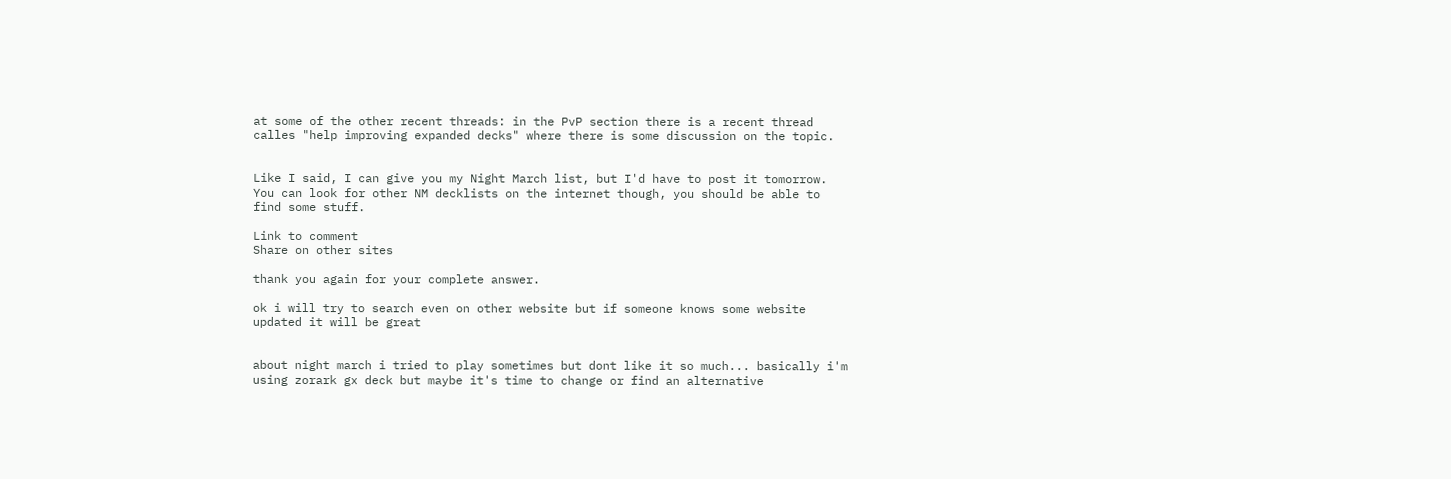at some of the other recent threads: in the PvP section there is a recent thread calles "help improving expanded decks" where there is some discussion on the topic.


Like I said, I can give you my Night March list, but I'd have to post it tomorrow. You can look for other NM decklists on the internet though, you should be able to find some stuff.

Link to comment
Share on other sites

thank you again for your complete answer.

ok i will try to search even on other website but if someone knows some website updated it will be great


about night march i tried to play sometimes but dont like it so much... basically i'm using zorark gx deck but maybe it's time to change or find an alternative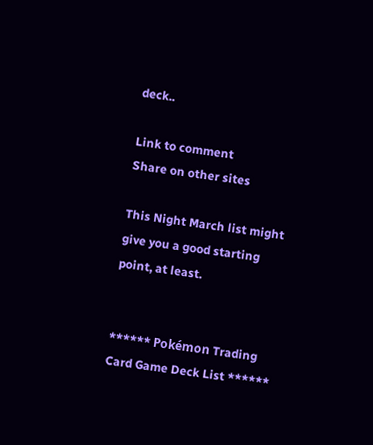deck..

Link to comment
Share on other sites

This Night March list might give you a good starting point, at least.


****** Pokémon Trading Card Game Deck List ******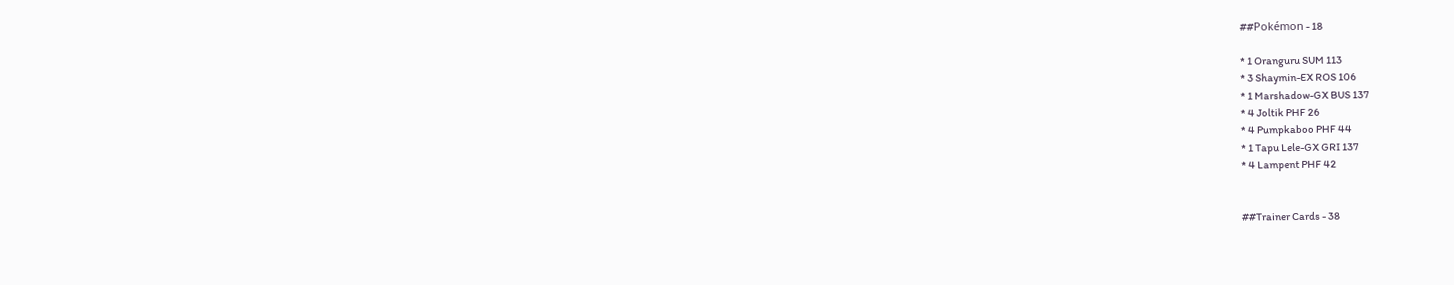##Pokémon - 18

* 1 Oranguru SUM 113
* 3 Shaymin-EX ROS 106
* 1 Marshadow-GX BUS 137
* 4 Joltik PHF 26
* 4 Pumpkaboo PHF 44
* 1 Tapu Lele-GX GRI 137
* 4 Lampent PHF 42


##Trainer Cards - 38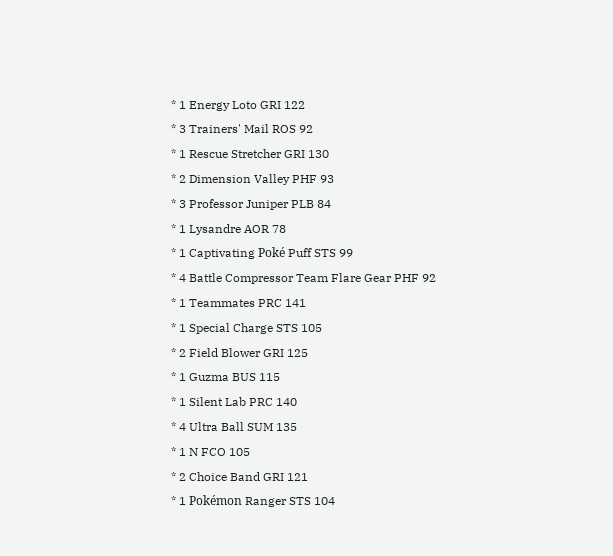* 1 Energy Loto GRI 122
* 3 Trainers' Mail ROS 92
* 1 Rescue Stretcher GRI 130
* 2 Dimension Valley PHF 93
* 3 Professor Juniper PLB 84
* 1 Lysandre AOR 78
* 1 Captivating Poké Puff STS 99
* 4 Battle Compressor Team Flare Gear PHF 92
* 1 Teammates PRC 141
* 1 Special Charge STS 105
* 2 Field Blower GRI 125
* 1 Guzma BUS 115
* 1 Silent Lab PRC 140
* 4 Ultra Ball SUM 135
* 1 N FCO 105
* 2 Choice Band GRI 121
* 1 Pokémon Ranger STS 104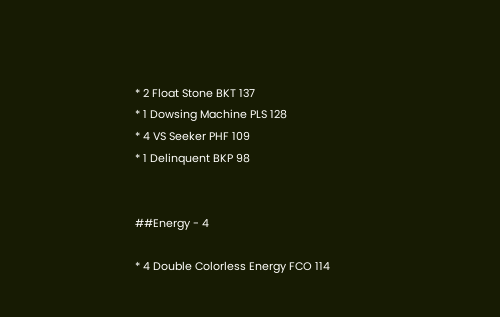* 2 Float Stone BKT 137
* 1 Dowsing Machine PLS 128
* 4 VS Seeker PHF 109
* 1 Delinquent BKP 98


##Energy - 4

* 4 Double Colorless Energy FCO 114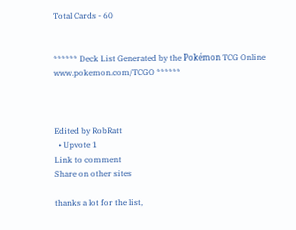Total Cards - 60


****** Deck List Generated by the Pokémon TCG Online www.pokemon.com/TCGO ******



Edited by RobRatt
  • Upvote 1
Link to comment
Share on other sites

thanks a lot for the list,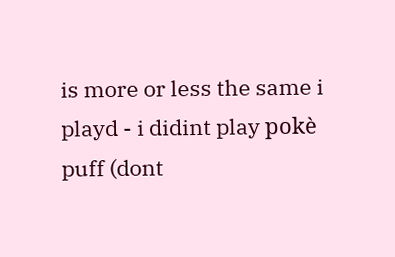is more or less the same i playd - i didint play pokè puff (dont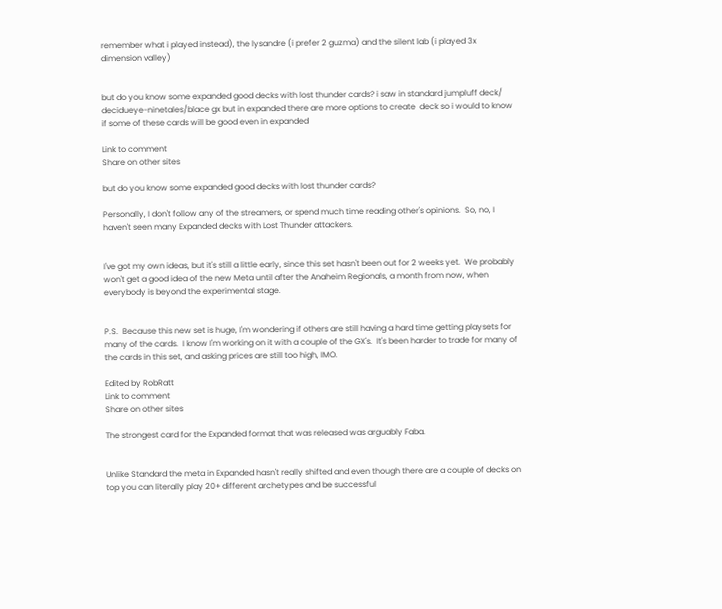remember what i played instead), the lysandre (i prefer 2 guzma) and the silent lab (i played 3x dimension valley)


but do you know some expanded good decks with lost thunder cards? i saw in standard jumpluff deck/ decidueye-ninetales/blace gx but in expanded there are more options to create  deck so i would to know if some of these cards will be good even in expanded

Link to comment
Share on other sites

but do you know some expanded good decks with lost thunder cards?

Personally, I don't follow any of the streamers, or spend much time reading other's opinions.  So, no, I haven't seen many Expanded decks with Lost Thunder attackers.


I've got my own ideas, but it's still a little early, since this set hasn't been out for 2 weeks yet.  We probably won't get a good idea of the new Meta until after the Anaheim Regionals, a month from now, when everybody is beyond the experimental stage.


P.S.  Because this new set is huge, I'm wondering if others are still having a hard time getting playsets for many of the cards.  I know I'm working on it with a couple of the GX's.  It's been harder to trade for many of the cards in this set, and asking prices are still too high, IMO.

Edited by RobRatt
Link to comment
Share on other sites

The strongest card for the Expanded format that was released was arguably Faba.


Unlike Standard the meta in Expanded hasn't really shifted and even though there are a couple of decks on top you can literally play 20+ different archetypes and be successful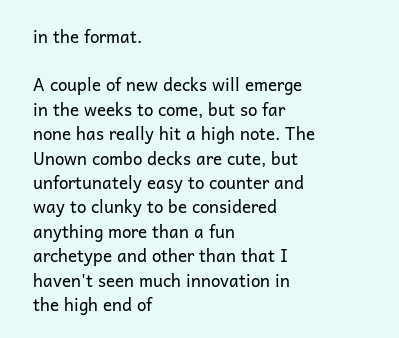in the format.

A couple of new decks will emerge in the weeks to come, but so far none has really hit a high note. The Unown combo decks are cute, but unfortunately easy to counter and way to clunky to be considered anything more than a fun archetype and other than that I haven't seen much innovation in the high end of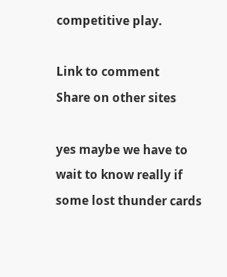competitive play.

Link to comment
Share on other sites

yes maybe we have to wait to know really if some lost thunder cards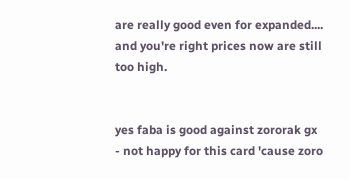are really good even for expanded.... and you're right prices now are still too high.


yes faba is good against zororak gx - not happy for this card 'cause zoro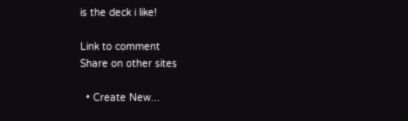is the deck i like!

Link to comment
Share on other sites

  • Create New...